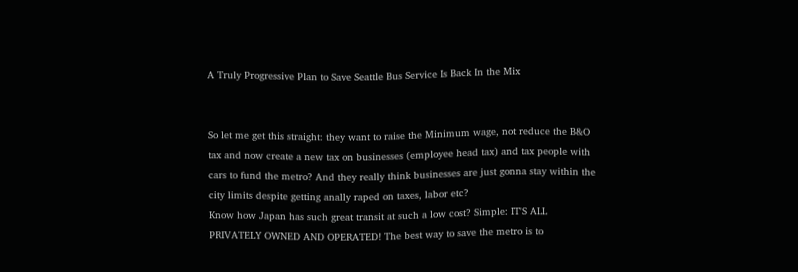A Truly Progressive Plan to Save Seattle Bus Service Is Back In the Mix


So let me get this straight: they want to raise the Minimum wage, not reduce the B&O tax and now create a new tax on businesses (employee head tax) and tax people with cars to fund the metro? And they really think businesses are just gonna stay within the city limits despite getting anally raped on taxes, labor etc?
Know how Japan has such great transit at such a low cost? Simple: IT'S ALL PRIVATELY OWNED AND OPERATED! The best way to save the metro is to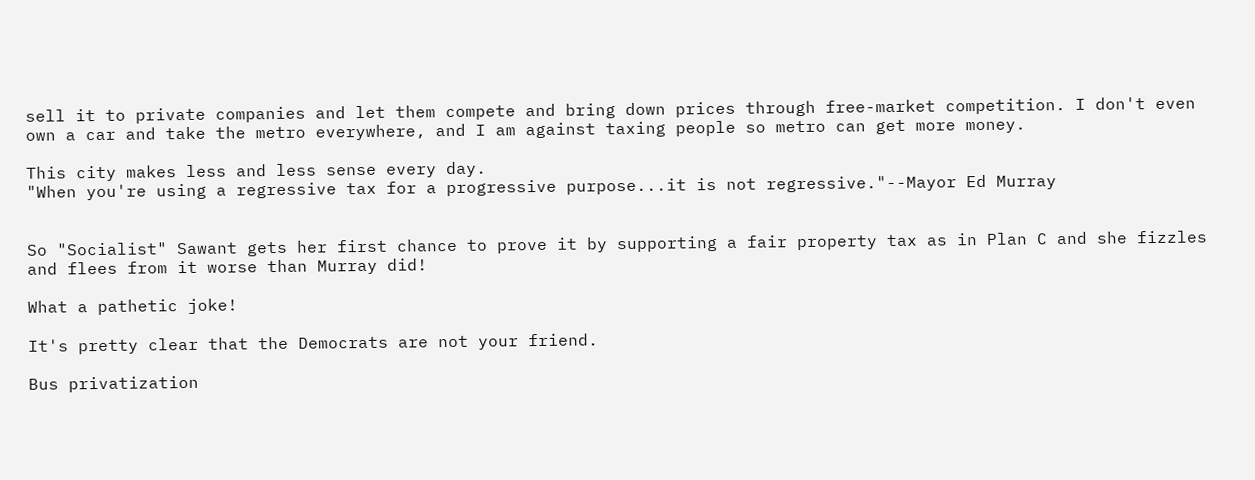sell it to private companies and let them compete and bring down prices through free-market competition. I don't even own a car and take the metro everywhere, and I am against taxing people so metro can get more money.

This city makes less and less sense every day.
"When you're using a regressive tax for a progressive purpose...it is not regressive."--Mayor Ed Murray


So "Socialist" Sawant gets her first chance to prove it by supporting a fair property tax as in Plan C and she fizzles and flees from it worse than Murray did!

What a pathetic joke!

It's pretty clear that the Democrats are not your friend.

Bus privatization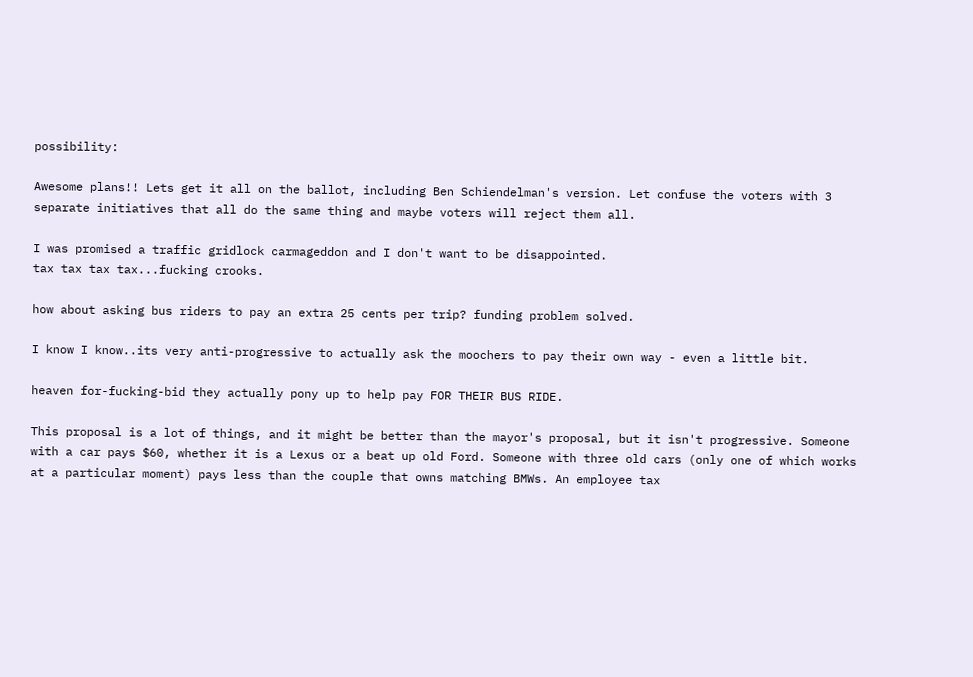possibility:

Awesome plans!! Lets get it all on the ballot, including Ben Schiendelman's version. Let confuse the voters with 3 separate initiatives that all do the same thing and maybe voters will reject them all.

I was promised a traffic gridlock carmageddon and I don't want to be disappointed.
tax tax tax tax...fucking crooks.

how about asking bus riders to pay an extra 25 cents per trip? funding problem solved.

I know I know..its very anti-progressive to actually ask the moochers to pay their own way - even a little bit.

heaven for-fucking-bid they actually pony up to help pay FOR THEIR BUS RIDE.

This proposal is a lot of things, and it might be better than the mayor's proposal, but it isn't progressive. Someone with a car pays $60, whether it is a Lexus or a beat up old Ford. Someone with three old cars (only one of which works at a particular moment) pays less than the couple that owns matching BMWs. An employee tax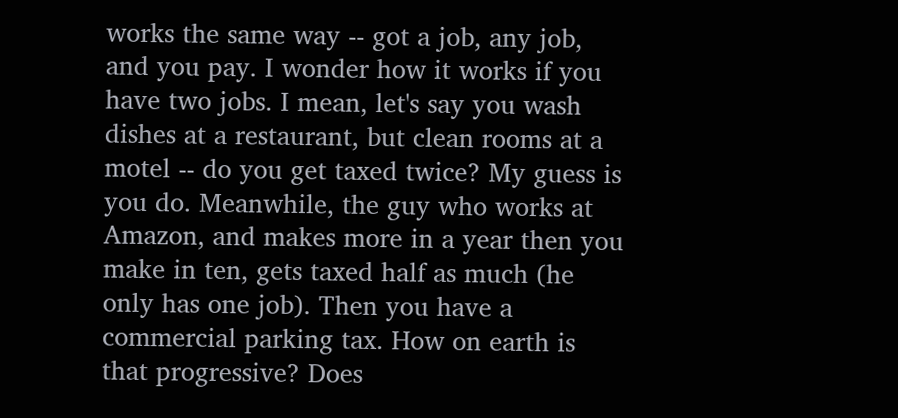works the same way -- got a job, any job, and you pay. I wonder how it works if you have two jobs. I mean, let's say you wash dishes at a restaurant, but clean rooms at a motel -- do you get taxed twice? My guess is you do. Meanwhile, the guy who works at Amazon, and makes more in a year then you make in ten, gets taxed half as much (he only has one job). Then you have a commercial parking tax. How on earth is that progressive? Does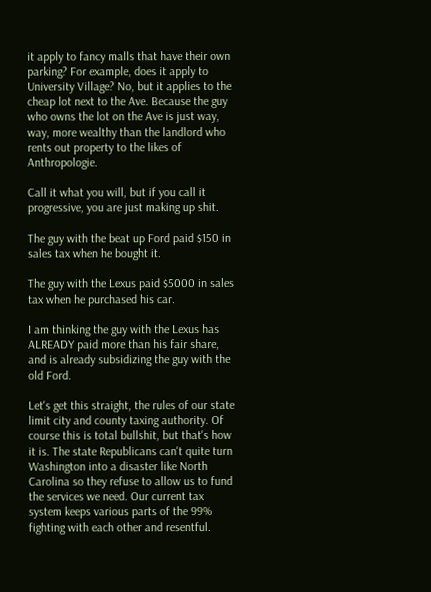it apply to fancy malls that have their own parking? For example, does it apply to University Village? No, but it applies to the cheap lot next to the Ave. Because the guy who owns the lot on the Ave is just way, way, more wealthy than the landlord who rents out property to the likes of Anthropologie.

Call it what you will, but if you call it progressive, you are just making up shit.

The guy with the beat up Ford paid $150 in sales tax when he bought it.

The guy with the Lexus paid $5000 in sales tax when he purchased his car.

I am thinking the guy with the Lexus has ALREADY paid more than his fair share, and is already subsidizing the guy with the old Ford.

Let's get this straight, the rules of our state limit city and county taxing authority. Of course this is total bullshit, but that's how it is. The state Republicans can't quite turn Washington into a disaster like North Carolina so they refuse to allow us to fund the services we need. Our current tax system keeps various parts of the 99% fighting with each other and resentful.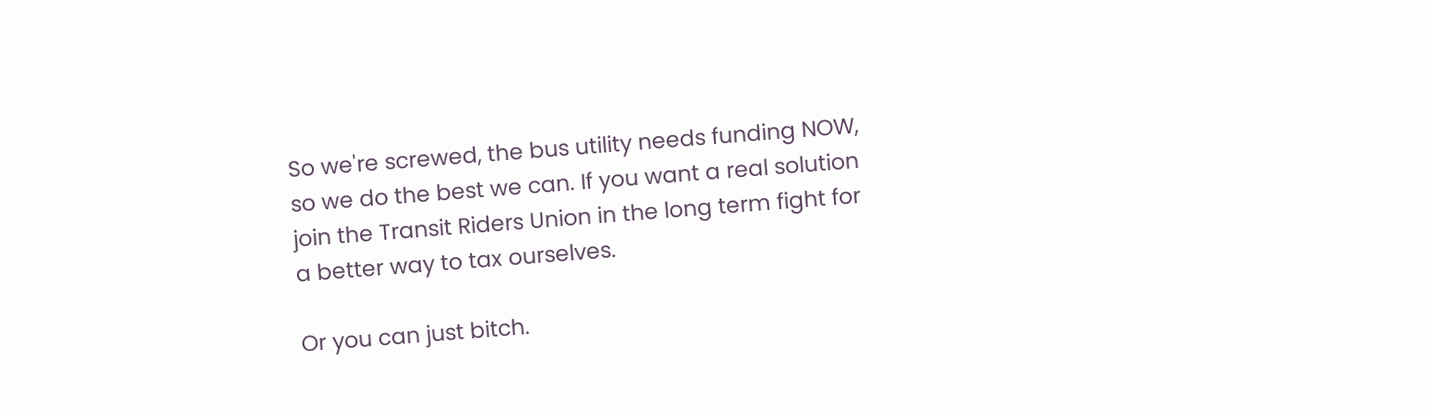So we're screwed, the bus utility needs funding NOW, so we do the best we can. If you want a real solution join the Transit Riders Union in the long term fight for a better way to tax ourselves.

Or you can just bitch.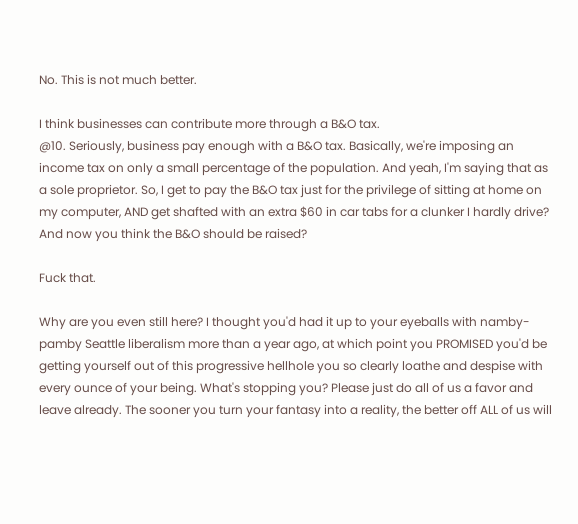No. This is not much better.

I think businesses can contribute more through a B&O tax.
@10. Seriously, business pay enough with a B&O tax. Basically, we're imposing an income tax on only a small percentage of the population. And yeah, I'm saying that as a sole proprietor. So, I get to pay the B&O tax just for the privilege of sitting at home on my computer, AND get shafted with an extra $60 in car tabs for a clunker I hardly drive? And now you think the B&O should be raised?

Fuck that.

Why are you even still here? I thought you'd had it up to your eyeballs with namby-pamby Seattle liberalism more than a year ago, at which point you PROMISED you'd be getting yourself out of this progressive hellhole you so clearly loathe and despise with every ounce of your being. What's stopping you? Please just do all of us a favor and leave already. The sooner you turn your fantasy into a reality, the better off ALL of us will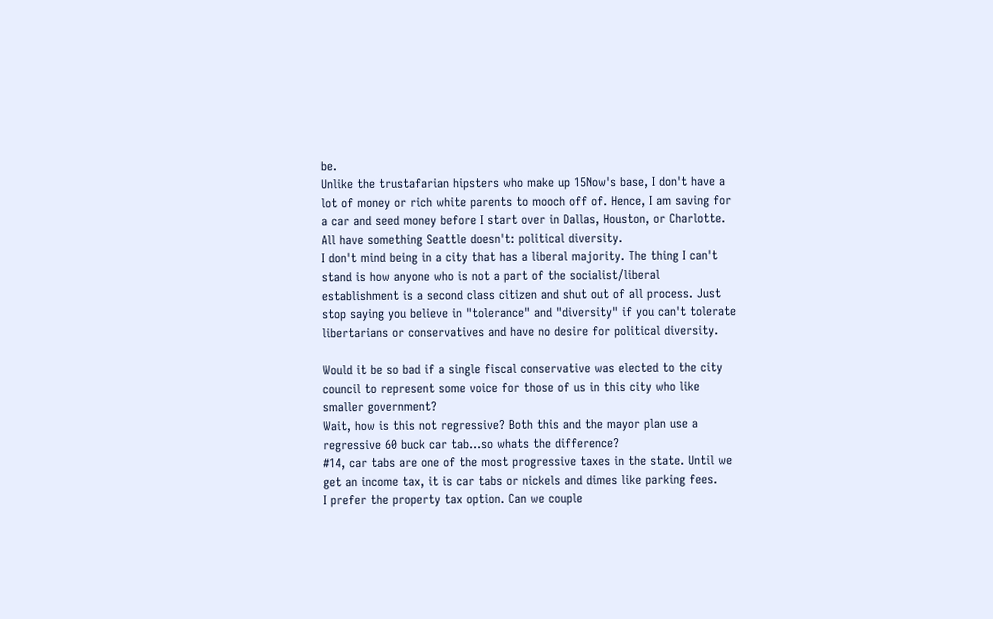be.
Unlike the trustafarian hipsters who make up 15Now's base, I don't have a lot of money or rich white parents to mooch off of. Hence, I am saving for a car and seed money before I start over in Dallas, Houston, or Charlotte. All have something Seattle doesn't: political diversity.
I don't mind being in a city that has a liberal majority. The thing I can't stand is how anyone who is not a part of the socialist/liberal establishment is a second class citizen and shut out of all process. Just stop saying you believe in "tolerance" and "diversity" if you can't tolerate libertarians or conservatives and have no desire for political diversity.

Would it be so bad if a single fiscal conservative was elected to the city council to represent some voice for those of us in this city who like smaller government?
Wait, how is this not regressive? Both this and the mayor plan use a regressive 60 buck car tab...so whats the difference?
#14, car tabs are one of the most progressive taxes in the state. Until we get an income tax, it is car tabs or nickels and dimes like parking fees.
I prefer the property tax option. Can we couple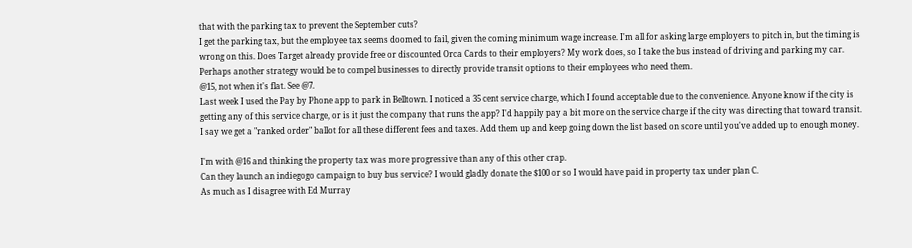that with the parking tax to prevent the September cuts?
I get the parking tax, but the employee tax seems doomed to fail, given the coming minimum wage increase. I'm all for asking large employers to pitch in, but the timing is wrong on this. Does Target already provide free or discounted Orca Cards to their employers? My work does, so I take the bus instead of driving and parking my car. Perhaps another strategy would be to compel businesses to directly provide transit options to their employees who need them.
@15, not when it's flat. See @7.
Last week I used the Pay by Phone app to park in Belltown. I noticed a 35 cent service charge, which I found acceptable due to the convenience. Anyone know if the city is getting any of this service charge, or is it just the company that runs the app? I'd happily pay a bit more on the service charge if the city was directing that toward transit.
I say we get a "ranked order" ballot for all these different fees and taxes. Add them up and keep going down the list based on score until you've added up to enough money.

I'm with @16 and thinking the property tax was more progressive than any of this other crap.
Can they launch an indiegogo campaign to buy bus service? I would gladly donate the $100 or so I would have paid in property tax under plan C.
As much as I disagree with Ed Murray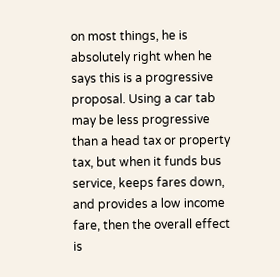on most things, he is absolutely right when he says this is a progressive proposal. Using a car tab may be less progressive than a head tax or property tax, but when it funds bus service, keeps fares down, and provides a low income fare, then the overall effect is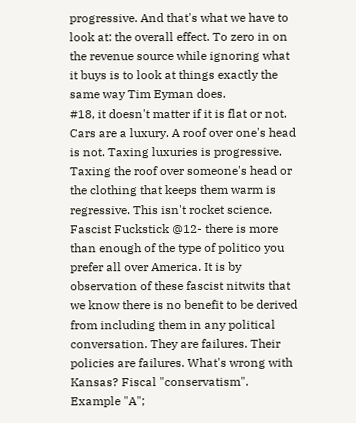progressive. And that's what we have to look at: the overall effect. To zero in on the revenue source while ignoring what it buys is to look at things exactly the same way Tim Eyman does.
#18, it doesn't matter if it is flat or not. Cars are a luxury. A roof over one's head is not. Taxing luxuries is progressive. Taxing the roof over someone's head or the clothing that keeps them warm is regressive. This isn't rocket science.
Fascist Fuckstick @12- there is more than enough of the type of politico you prefer all over America. It is by observation of these fascist nitwits that we know there is no benefit to be derived from including them in any political conversation. They are failures. Their policies are failures. What's wrong with Kansas? Fiscal "conservatism". Example "A";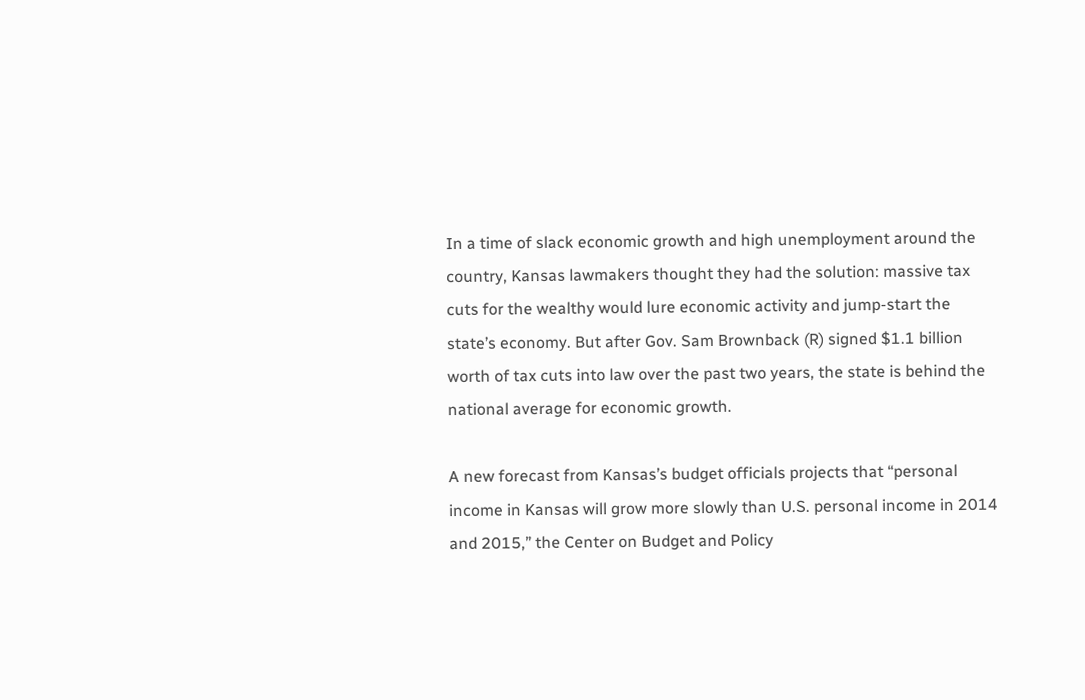In a time of slack economic growth and high unemployment around the country, Kansas lawmakers thought they had the solution: massive tax cuts for the wealthy would lure economic activity and jump-start the state’s economy. But after Gov. Sam Brownback (R) signed $1.1 billion worth of tax cuts into law over the past two years, the state is behind the national average for economic growth.

A new forecast from Kansas’s budget officials projects that “personal income in Kansas will grow more slowly than U.S. personal income in 2014 and 2015,” the Center on Budget and Policy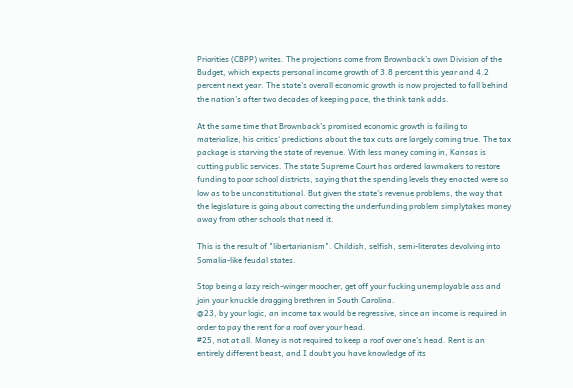Priorities (CBPP) writes. The projections come from Brownback’s own Division of the Budget, which expects personal income growth of 3.8 percent this year and 4.2 percent next year. The state’s overall economic growth is now projected to fall behind the nation’s after two decades of keeping pace, the think tank adds.

At the same time that Brownback’s promised economic growth is failing to materialize, his critics‘ predictions about the tax cuts are largely coming true. The tax package is starving the state of revenue. With less money coming in, Kansas is cutting public services. The state Supreme Court has ordered lawmakers to restore funding to poor school districts, saying that the spending levels they enacted were so low as to be unconstitutional. But given the state’s revenue problems, the way that the legislature is going about correcting the underfunding problem simplytakes money away from other schools that need it.

This is the result of "libertarianism". Childish, selfish, semi-literates devolving into Somalia-like feudal states.

Stop being a lazy reich-winger moocher, get off your fucking unemployable ass and join your knuckle dragging brethren in South Carolina.
@23, by your logic, an income tax would be regressive, since an income is required in order to pay the rent for a roof over your head.
#25, not at all. Money is not required to keep a roof over one's head. Rent is an entirely different beast, and I doubt you have knowledge of its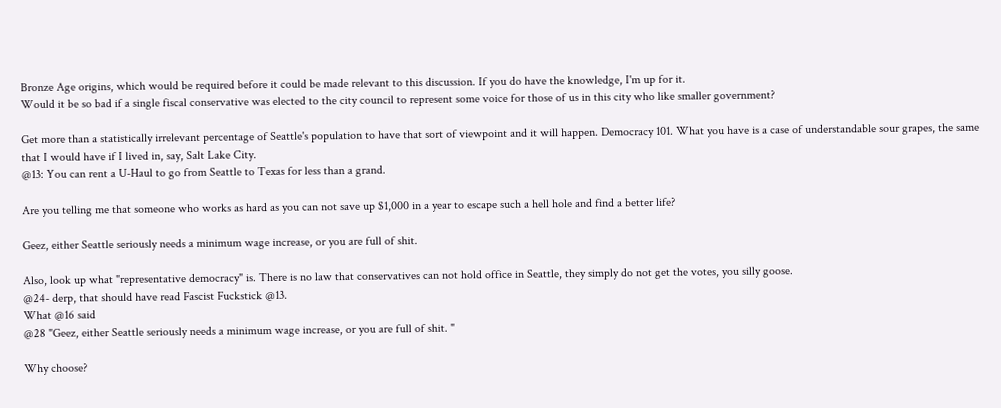Bronze Age origins, which would be required before it could be made relevant to this discussion. If you do have the knowledge, I'm up for it.
Would it be so bad if a single fiscal conservative was elected to the city council to represent some voice for those of us in this city who like smaller government?

Get more than a statistically irrelevant percentage of Seattle's population to have that sort of viewpoint and it will happen. Democracy 101. What you have is a case of understandable sour grapes, the same that I would have if I lived in, say, Salt Lake City.
@13: You can rent a U-Haul to go from Seattle to Texas for less than a grand.

Are you telling me that someone who works as hard as you can not save up $1,000 in a year to escape such a hell hole and find a better life?

Geez, either Seattle seriously needs a minimum wage increase, or you are full of shit.

Also, look up what "representative democracy" is. There is no law that conservatives can not hold office in Seattle, they simply do not get the votes, you silly goose.
@24- derp, that should have read Fascist Fuckstick @13.
What @16 said
@28 "Geez, either Seattle seriously needs a minimum wage increase, or you are full of shit. "

Why choose?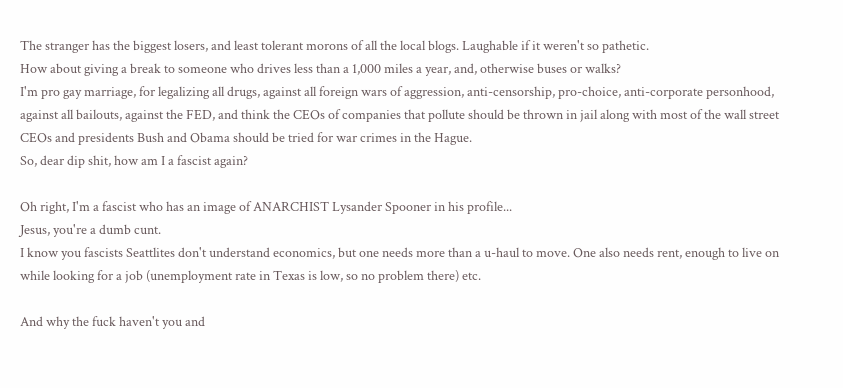The stranger has the biggest losers, and least tolerant morons of all the local blogs. Laughable if it weren't so pathetic.
How about giving a break to someone who drives less than a 1,000 miles a year, and, otherwise buses or walks?
I'm pro gay marriage, for legalizing all drugs, against all foreign wars of aggression, anti-censorship, pro-choice, anti-corporate personhood, against all bailouts, against the FED, and think the CEOs of companies that pollute should be thrown in jail along with most of the wall street CEOs and presidents Bush and Obama should be tried for war crimes in the Hague.
So, dear dip shit, how am I a fascist again?

Oh right, I'm a fascist who has an image of ANARCHIST Lysander Spooner in his profile...
Jesus, you're a dumb cunt.
I know you fascists Seattlites don't understand economics, but one needs more than a u-haul to move. One also needs rent, enough to live on while looking for a job (unemployment rate in Texas is low, so no problem there) etc.

And why the fuck haven't you and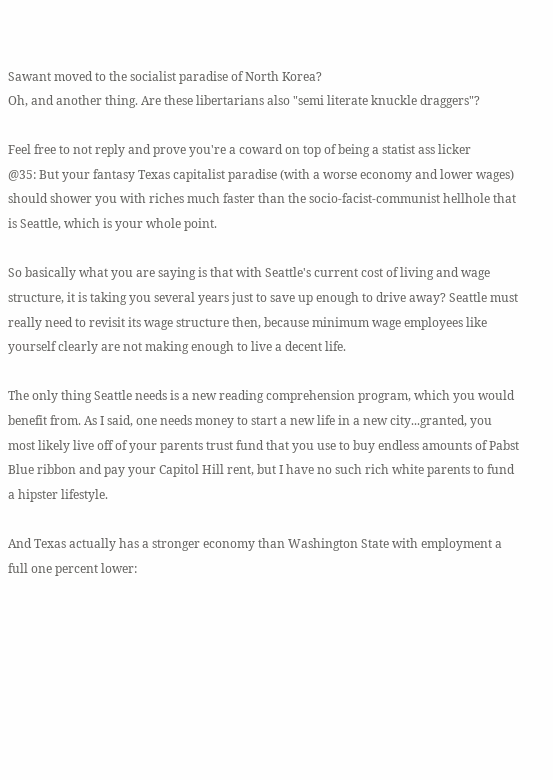Sawant moved to the socialist paradise of North Korea?
Oh, and another thing. Are these libertarians also "semi literate knuckle draggers"?

Feel free to not reply and prove you're a coward on top of being a statist ass licker
@35: But your fantasy Texas capitalist paradise (with a worse economy and lower wages) should shower you with riches much faster than the socio-facist-communist hellhole that is Seattle, which is your whole point.

So basically what you are saying is that with Seattle's current cost of living and wage structure, it is taking you several years just to save up enough to drive away? Seattle must really need to revisit its wage structure then, because minimum wage employees like yourself clearly are not making enough to live a decent life.

The only thing Seattle needs is a new reading comprehension program, which you would benefit from. As I said, one needs money to start a new life in a new city...granted, you most likely live off of your parents trust fund that you use to buy endless amounts of Pabst Blue ribbon and pay your Capitol Hill rent, but I have no such rich white parents to fund a hipster lifestyle.

And Texas actually has a stronger economy than Washington State with employment a full one percent lower: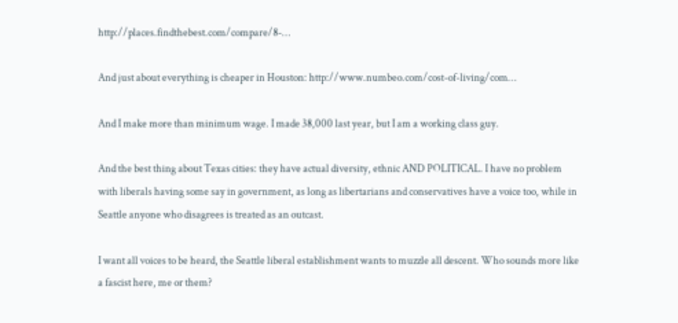http://places.findthebest.com/compare/8-…

And just about everything is cheaper in Houston: http://www.numbeo.com/cost-of-living/com…

And I make more than minimum wage. I made 38,000 last year, but I am a working class guy.

And the best thing about Texas cities: they have actual diversity, ethnic AND POLITICAL. I have no problem with liberals having some say in government, as long as libertarians and conservatives have a voice too, while in Seattle anyone who disagrees is treated as an outcast.

I want all voices to be heard, the Seattle liberal establishment wants to muzzle all descent. Who sounds more like a fascist here, me or them?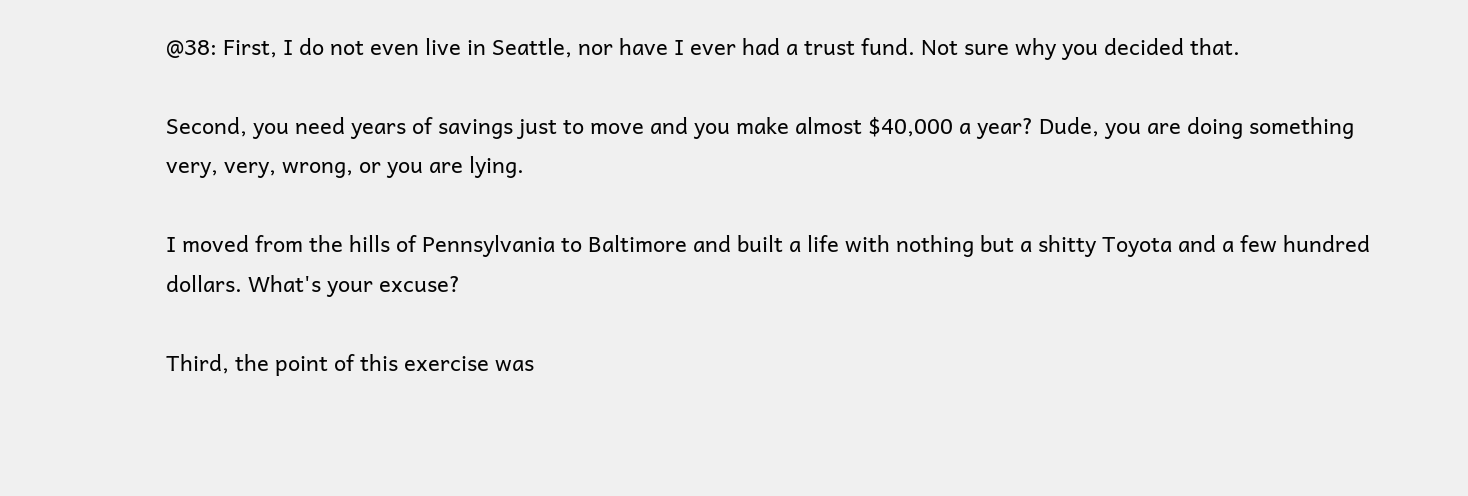@38: First, I do not even live in Seattle, nor have I ever had a trust fund. Not sure why you decided that.

Second, you need years of savings just to move and you make almost $40,000 a year? Dude, you are doing something very, very, wrong, or you are lying.

I moved from the hills of Pennsylvania to Baltimore and built a life with nothing but a shitty Toyota and a few hundred dollars. What's your excuse?

Third, the point of this exercise was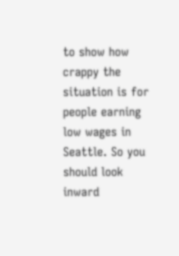to show how crappy the situation is for people earning low wages in Seattle. So you should look inward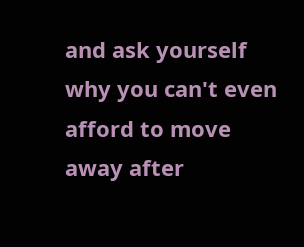and ask yourself why you can't even afford to move away after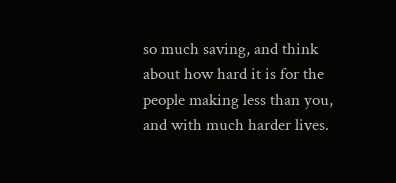so much saving, and think about how hard it is for the people making less than you, and with much harder lives.